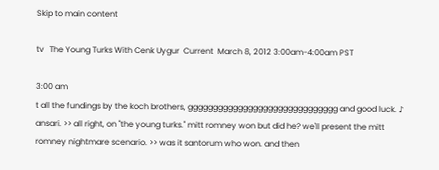Skip to main content

tv   The Young Turks With Cenk Uygur  Current  March 8, 2012 3:00am-4:00am PST

3:00 am
t all the fundings by the koch brothers, gggggggggggggggggggggggggggggg and good luck. ♪ ansari. >> all right, on "the young turks." mitt romney won but did he? we'll present the mitt romney nightmare scenario. >> was it santorum who won. and then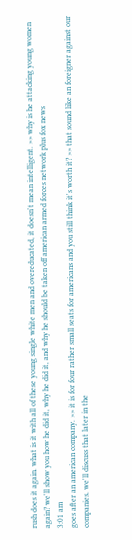rush does it again. what is it with all of these young single white men and overeducated, it doesn't mean intelligent. >> why is he attacking young women again? we'll show you how he did it, why he did it, and why he should be taken off american armed forces network plus fox news
3:01 am
goes after an american company. >> it is for four rather small seats for americans and you still think it's worth it? >> that sound like an foreigner against our companies. we'll discuss that later in the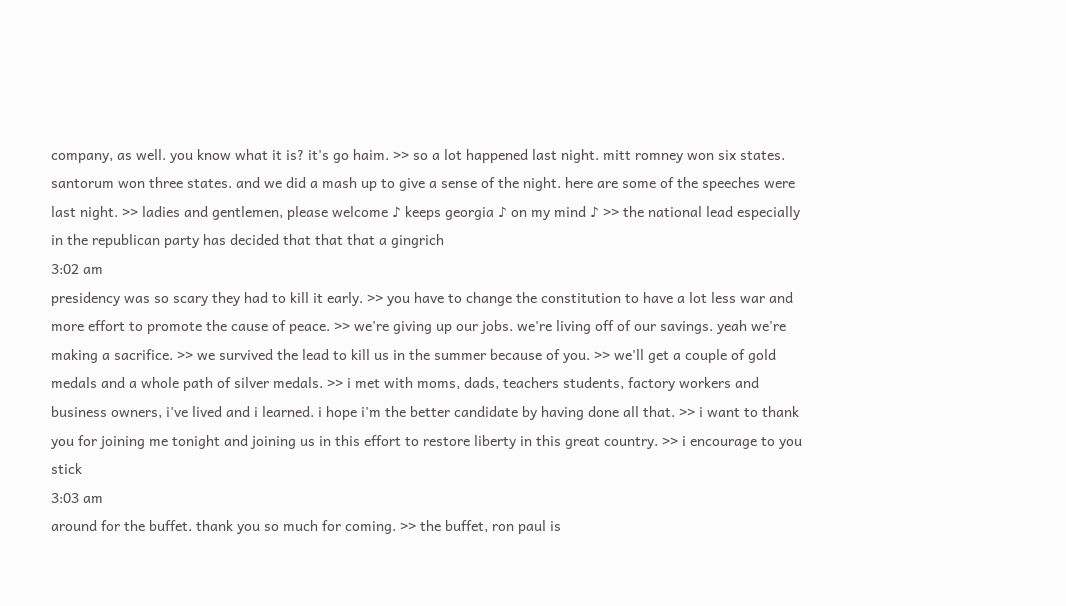company, as well. you know what it is? it's go haim. >> so a lot happened last night. mitt romney won six states. santorum won three states. and we did a mash up to give a sense of the night. here are some of the speeches were last night. >> ladies and gentlemen, please welcome ♪ keeps georgia ♪ on my mind ♪ >> the national lead especially in the republican party has decided that that that a gingrich
3:02 am
presidency was so scary they had to kill it early. >> you have to change the constitution to have a lot less war and more effort to promote the cause of peace. >> we're giving up our jobs. we're living off of our savings. yeah we're making a sacrifice. >> we survived the lead to kill us in the summer because of you. >> we'll get a couple of gold medals and a whole path of silver medals. >> i met with moms, dads, teachers students, factory workers and business owners, i've lived and i learned. i hope i'm the better candidate by having done all that. >> i want to thank you for joining me tonight and joining us in this effort to restore liberty in this great country. >> i encourage to you stick
3:03 am
around for the buffet. thank you so much for coming. >> the buffet, ron paul is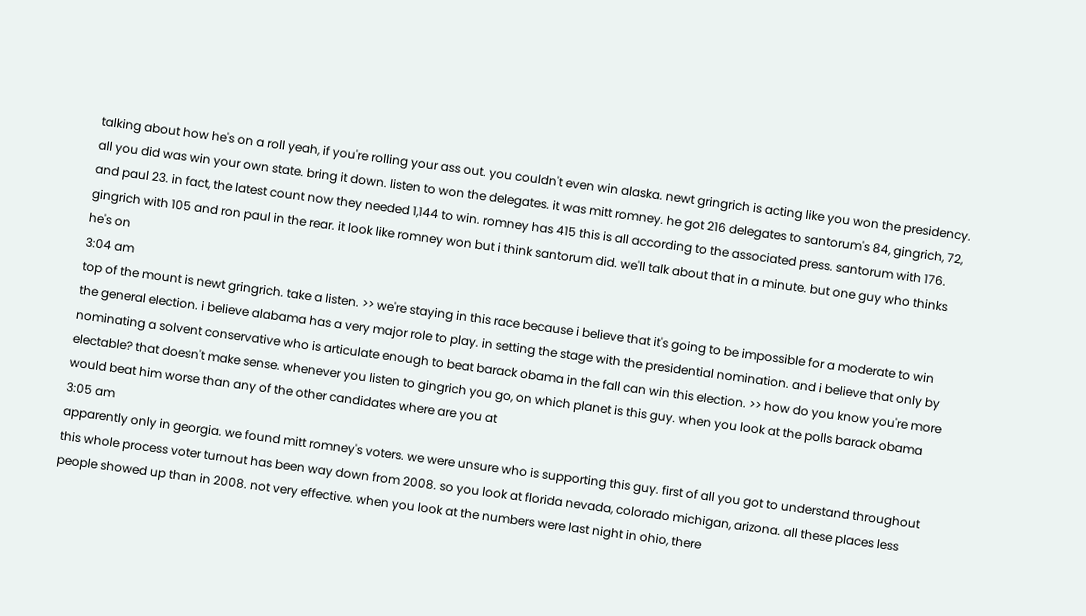talking about how he's on a roll yeah, if you're rolling your ass out. you couldn't even win alaska. newt gringrich is acting like you won the presidency. all you did was win your own state. bring it down. listen to won the delegates. it was mitt romney. he got 216 delegates to santorum's 84, gingrich, 72, and paul 23. in fact, the latest count now they needed 1,144 to win. romney has 415 this is all according to the associated press. santorum with 176. gingrich with 105 and ron paul in the rear. it look like romney won but i think santorum did. we'll talk about that in a minute. but one guy who thinks he's on
3:04 am
top of the mount is newt gringrich. take a listen. >> we're staying in this race because i believe that it's going to be impossible for a moderate to win the general election. i believe alabama has a very major role to play. in setting the stage with the presidential nomination. and i believe that only by nominating a solvent conservative who is articulate enough to beat barack obama in the fall can win this election. >> how do you know you're more electable? that doesn't make sense. whenever you listen to gingrich you go, on which planet is this guy. when you look at the polls barack obama would beat him worse than any of the other candidates where are you at
3:05 am
apparently only in georgia. we found mitt romney's voters. we were unsure who is supporting this guy. first of all you got to understand throughout this whole process voter turnout has been way down from 2008. so you look at florida nevada, colorado michigan, arizona. all these places less people showed up than in 2008. not very effective. when you look at the numbers were last night in ohio, there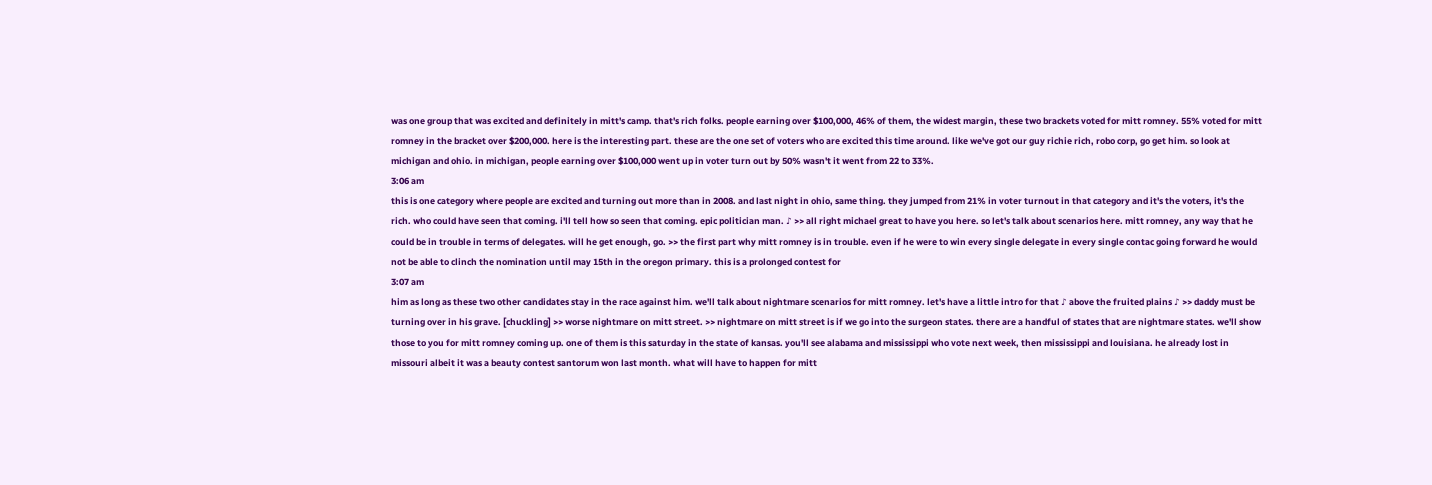was one group that was excited and definitely in mitt's camp. that's rich folks. people earning over $100,000, 46% of them, the widest margin, these two brackets voted for mitt romney. 55% voted for mitt romney in the bracket over $200,000. here is the interesting part. these are the one set of voters who are excited this time around. like we've got our guy richie rich, robo corp, go get him. so look at michigan and ohio. in michigan, people earning over $100,000 went up in voter turn out by 50% wasn't it went from 22 to 33%.
3:06 am
this is one category where people are excited and turning out more than in 2008. and last night in ohio, same thing. they jumped from 21% in voter turnout in that category and it's the voters, it's the rich. who could have seen that coming. i'll tell how so seen that coming. epic politician man. ♪ >> all right michael great to have you here. so let's talk about scenarios here. mitt romney, any way that he could be in trouble in terms of delegates. will he get enough, go. >> the first part why mitt romney is in trouble. even if he were to win every single delegate in every single contac going forward he would not be able to clinch the nomination until may 15th in the oregon primary. this is a prolonged contest for
3:07 am
him as long as these two other candidates stay in the race against him. we'll talk about nightmare scenarios for mitt romney. let's have a little intro for that ♪ above the fruited plains ♪ >> daddy must be turning over in his grave. [chuckling] >> worse nightmare on mitt street. >> nightmare on mitt street is if we go into the surgeon states. there are a handful of states that are nightmare states. we'll show those to you for mitt romney coming up. one of them is this saturday in the state of kansas. you'll see alabama and mississippi who vote next week, then mississippi and louisiana. he already lost in missouri albeit it was a beauty contest santorum won last month. what will have to happen for mitt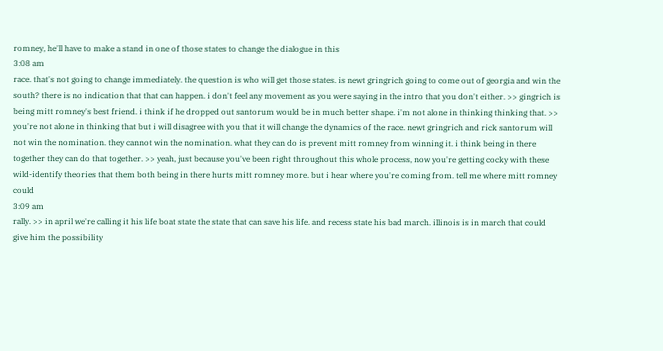romney, he'll have to make a stand in one of those states to change the dialogue in this
3:08 am
race. that's not going to change immediately. the question is who will get those states. is newt gringrich going to come out of georgia and win the south? there is no indication that that can happen. i don't feel any movement as you were saying in the intro that you don't either. >> gingrich is being mitt romney's best friend. i think if he dropped out santorum would be in much better shape. i'm not alone in thinking thinking that. >> you're not alone in thinking that but i will disagree with you that it will change the dynamics of the race. newt gringrich and rick santorum will not win the nomination. they cannot win the nomination. what they can do is prevent mitt romney from winning it. i think being in there together they can do that together. >> yeah, just because you've been right throughout this whole process, now you're getting cocky with these wild-identify theories that them both being in there hurts mitt romney more. but i hear where you're coming from. tell me where mitt romney could
3:09 am
rally. >> in april we're calling it his life boat state the state that can save his life. and recess state his bad march. illinois is in march that could give him the possibility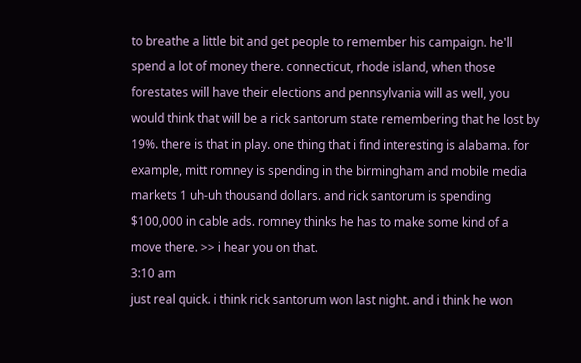to breathe a little bit and get people to remember his campaign. he'll spend a lot of money there. connecticut, rhode island, when those forestates will have their elections and pennsylvania will as well, you would think that will be a rick santorum state remembering that he lost by 19%. there is that in play. one thing that i find interesting is alabama. for example, mitt romney is spending in the birmingham and mobile media markets 1 uh-uh thousand dollars. and rick santorum is spending $100,000 in cable ads. romney thinks he has to make some kind of a move there. >> i hear you on that.
3:10 am
just real quick. i think rick santorum won last night. and i think he won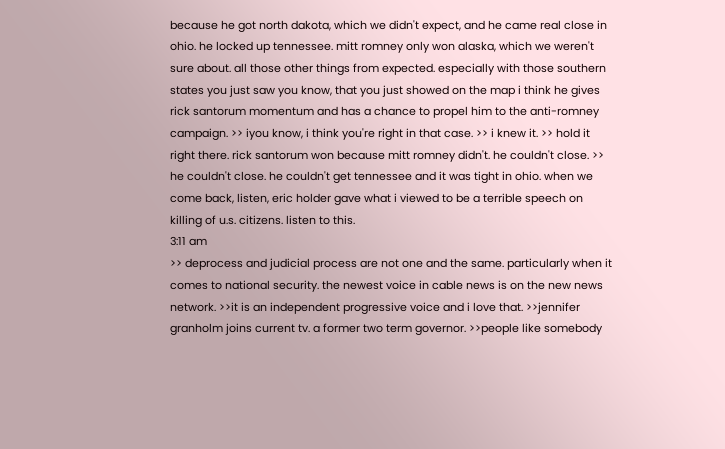because he got north dakota, which we didn't expect, and he came real close in ohio. he locked up tennessee. mitt romney only won alaska, which we weren't sure about. all those other things from expected. especially with those southern states you just saw you know, that you just showed on the map i think he gives rick santorum momentum and has a chance to propel him to the anti-romney campaign. >> iyou know, i think you're right in that case. >> i knew it. >> hold it right there. rick santorum won because mitt romney didn't. he couldn't close. >> he couldn't close. he couldn't get tennessee and it was tight in ohio. when we come back, listen, eric holder gave what i viewed to be a terrible speech on killing of u.s. citizens. listen to this.
3:11 am
>> deprocess and judicial process are not one and the same. particularly when it comes to national security. the newest voice in cable news is on the new news network. >>it is an independent progressive voice and i love that. >>jennifer granholm joins current tv. a former two term governor. >>people like somebody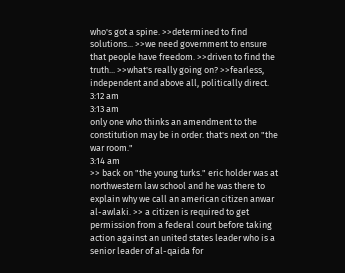who's got a spine. >>determined to find solutions... >>we need government to ensure that people have freedom. >>driven to find the truth... >>what's really going on? >>fearless, independent and above all, politically direct.
3:12 am
3:13 am
only one who thinks an amendment to the constitution may be in order. that's next on "the war room."
3:14 am
>> back on "the young turks." eric holder was at northwestern law school and he was there to explain why we call an american citizen anwar al-awlaki. >> a citizen is required to get permission from a federal court before taking action against an united states leader who is a senior leader of al-qaida for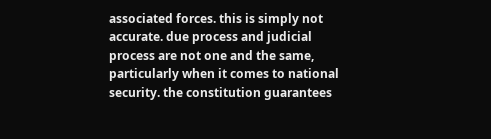associated forces. this is simply not accurate. due process and judicial process are not one and the same, particularly when it comes to national security. the constitution guarantees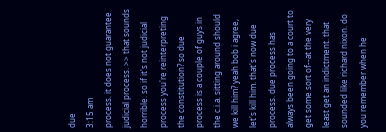due
3:15 am
process. it does not guarantee judicial process. >> that sounds horrible. so if it's not judicial process you're reinterpreting the constitution? so due process is a couple of guys in the c.i.a. sitting around should we kill him? yeah bob i agree, let's kill him. that's now due process. due process has always been going to a court to get some sort of--at the very least get an indictment. that sounded like richard nixon. do you remember when he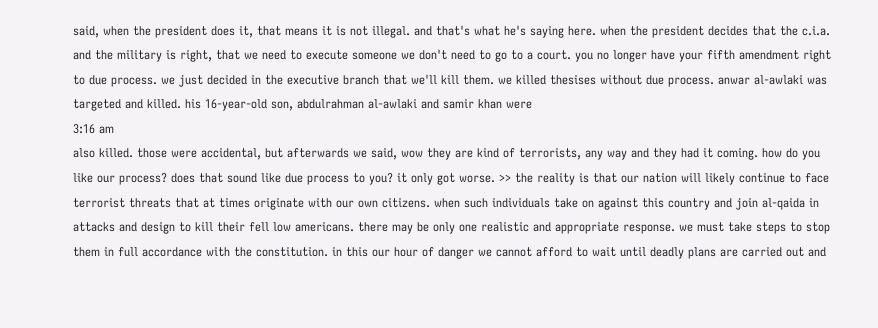said, when the president does it, that means it is not illegal. and that's what he's saying here. when the president decides that the c.i.a. and the military is right, that we need to execute someone we don't need to go to a court. you no longer have your fifth amendment right to due process. we just decided in the executive branch that we'll kill them. we killed thesises without due process. anwar al-awlaki was targeted and killed. his 16-year-old son, abdulrahman al-awlaki and samir khan were
3:16 am
also killed. those were accidental, but afterwards we said, wow they are kind of terrorists, any way and they had it coming. how do you like our process? does that sound like due process to you? it only got worse. >> the reality is that our nation will likely continue to face terrorist threats that at times originate with our own citizens. when such individuals take on against this country and join al-qaida in attacks and design to kill their fell low americans. there may be only one realistic and appropriate response. we must take steps to stop them in full accordance with the constitution. in this our hour of danger we cannot afford to wait until deadly plans are carried out and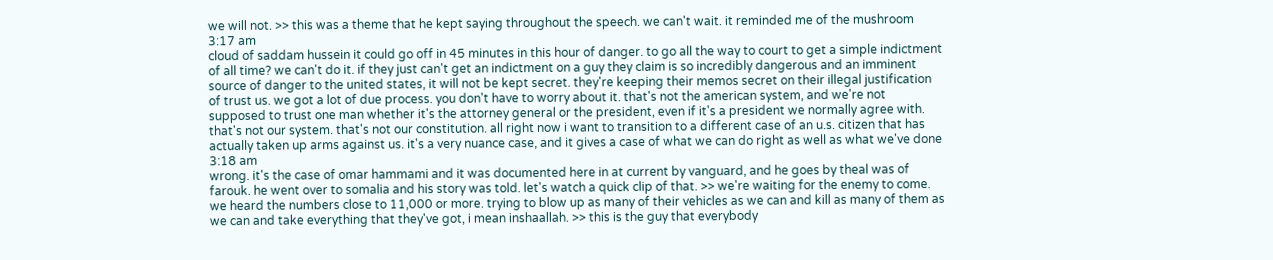we will not. >> this was a theme that he kept saying throughout the speech. we can't wait. it reminded me of the mushroom
3:17 am
cloud of saddam hussein it could go off in 45 minutes in this hour of danger. to go all the way to court to get a simple indictment of all time? we can't do it. if they just can't get an indictment on a guy they claim is so incredibly dangerous and an imminent source of danger to the united states, it will not be kept secret. they're keeping their memos secret on their illegal justification of trust us. we got a lot of due process. you don't have to worry about it. that's not the american system, and we're not supposed to trust one man whether it's the attorney general or the president, even if it's a president we normally agree with. that's not our system. that's not our constitution. all right now i want to transition to a different case of an u.s. citizen that has actually taken up arms against us. it's a very nuance case, and it gives a case of what we can do right as well as what we've done
3:18 am
wrong. it's the case of omar hammami and it was documented here in at current by vanguard, and he goes by theal was of farouk. he went over to somalia and his story was told. let's watch a quick clip of that. >> we're waiting for the enemy to come. we heard the numbers close to 11,000 or more. trying to blow up as many of their vehicles as we can and kill as many of them as we can and take everything that they've got, i mean inshaallah. >> this is the guy that everybody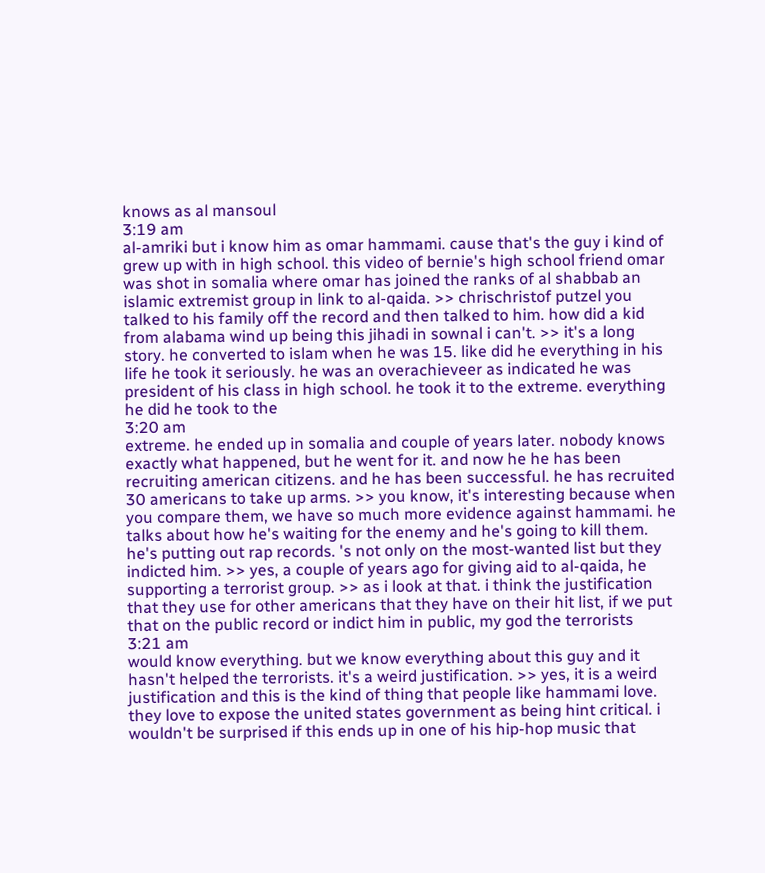knows as al mansoul
3:19 am
al-amriki but i know him as omar hammami. cause that's the guy i kind of grew up with in high school. this video of bernie's high school friend omar was shot in somalia where omar has joined the ranks of al shabbab an islamic extremist group in link to al-qaida. >> chrischristof putzel you talked to his family off the record and then talked to him. how did a kid from alabama wind up being this jihadi in sownal i can't. >> it's a long story. he converted to islam when he was 15. like did he everything in his life he took it seriously. he was an overachieveer as indicated he was president of his class in high school. he took it to the extreme. everything he did he took to the
3:20 am
extreme. he ended up in somalia and couple of years later. nobody knows exactly what happened, but he went for it. and now he he has been recruiting american citizens. and he has been successful. he has recruited 30 americans to take up arms. >> you know, it's interesting because when you compare them, we have so much more evidence against hammami. he talks about how he's waiting for the enemy and he's going to kill them. he's putting out rap records. 's not only on the most-wanted list but they indicted him. >> yes, a couple of years ago for giving aid to al-qaida, he supporting a terrorist group. >> as i look at that. i think the justification that they use for other americans that they have on their hit list, if we put that on the public record or indict him in public, my god the terrorists
3:21 am
would know everything. but we know everything about this guy and it hasn't helped the terrorists. it's a weird justification. >> yes, it is a weird justification and this is the kind of thing that people like hammami love. they love to expose the united states government as being hint critical. i wouldn't be surprised if this ends up in one of his hip-hop music that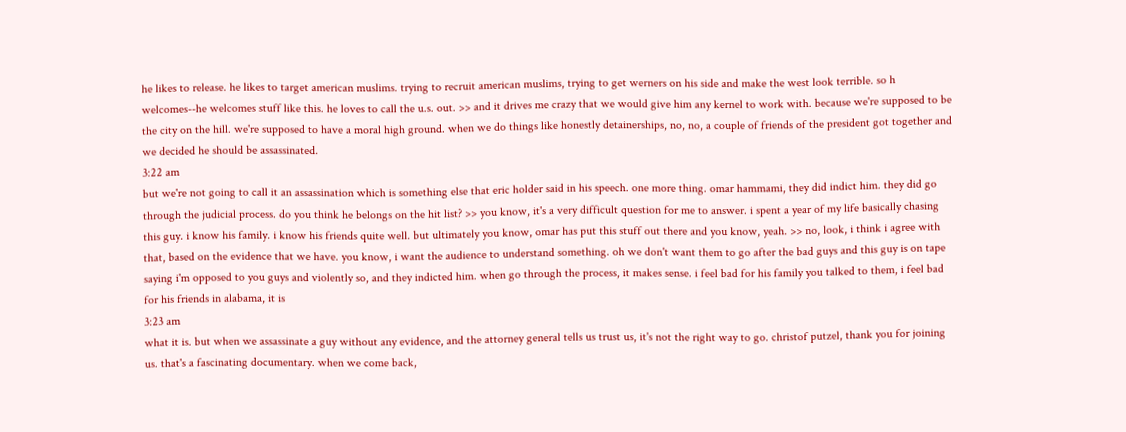he likes to release. he likes to target american muslims. trying to recruit american muslims, trying to get werners on his side and make the west look terrible. so h welcomes--he welcomes stuff like this. he loves to call the u.s. out. >> and it drives me crazy that we would give him any kernel to work with. because we're supposed to be the city on the hill. we're supposed to have a moral high ground. when we do things like honestly detainerships, no, no, a couple of friends of the president got together and we decided he should be assassinated.
3:22 am
but we're not going to call it an assassination which is something else that eric holder said in his speech. one more thing. omar hammami, they did indict him. they did go through the judicial process. do you think he belongs on the hit list? >> you know, it's a very difficult question for me to answer. i spent a year of my life basically chasing this guy. i know his family. i know his friends quite well. but ultimately you know, omar has put this stuff out there and you know, yeah. >> no, look, i think i agree with that, based on the evidence that we have. you know, i want the audience to understand something. oh we don't want them to go after the bad guys and this guy is on tape saying i'm opposed to you guys and violently so, and they indicted him. when go through the process, it makes sense. i feel bad for his family you talked to them, i feel bad for his friends in alabama, it is
3:23 am
what it is. but when we assassinate a guy without any evidence, and the attorney general tells us trust us, it's not the right way to go. christof putzel, thank you for joining us. that's a fascinating documentary. when we come back,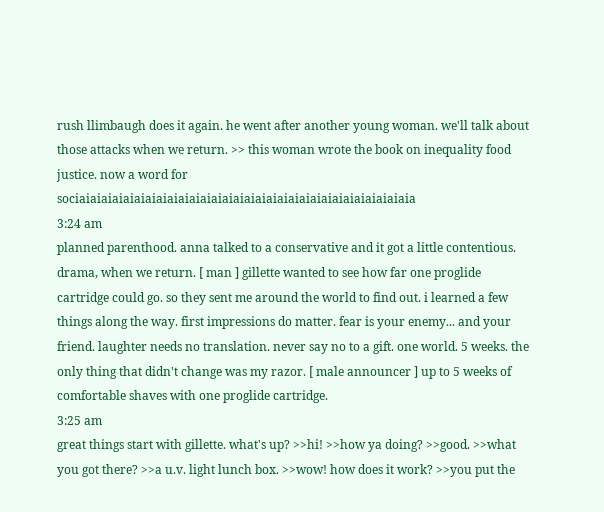rush llimbaugh does it again. he went after another young woman. we'll talk about those attacks when we return. >> this woman wrote the book on inequality food justice. now a word for sociaiaiaiaiaiaiaiaiaiaiaiaiaiaiaiaiaiaiaiaiaiaiaiaiaiaiaiaiaiaia
3:24 am
planned parenthood. anna talked to a conservative and it got a little contentious. drama, when we return. [ man ] gillette wanted to see how far one proglide cartridge could go. so they sent me around the world to find out. i learned a few things along the way. first impressions do matter. fear is your enemy... and your friend. laughter needs no translation. never say no to a gift. one world. 5 weeks. the only thing that didn't change was my razor. [ male announcer ] up to 5 weeks of comfortable shaves with one proglide cartridge.
3:25 am
great things start with gillette. what's up? >>hi! >>how ya doing? >>good. >>what you got there? >>a u.v. light lunch box. >>wow! how does it work? >>you put the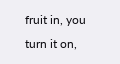fruit in, you turn it on,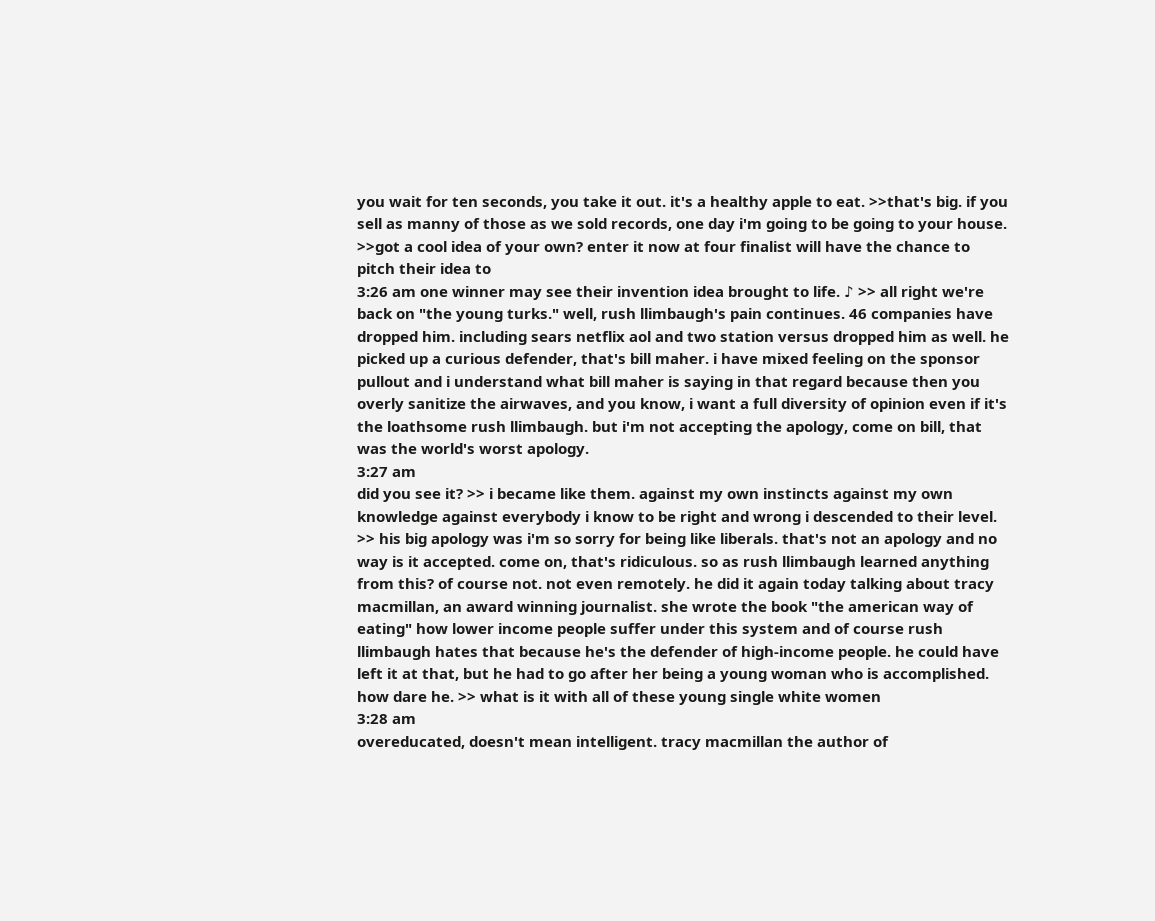you wait for ten seconds, you take it out. it's a healthy apple to eat. >>that's big. if you sell as manny of those as we sold records, one day i'm going to be going to your house. >>got a cool idea of your own? enter it now at four finalist will have the chance to pitch their idea to
3:26 am one winner may see their invention idea brought to life. ♪ >> all right we're back on "the young turks." well, rush llimbaugh's pain continues. 46 companies have dropped him. including sears netflix aol and two station versus dropped him as well. he picked up a curious defender, that's bill maher. i have mixed feeling on the sponsor pullout and i understand what bill maher is saying in that regard because then you overly sanitize the airwaves, and you know, i want a full diversity of opinion even if it's the loathsome rush llimbaugh. but i'm not accepting the apology, come on bill, that was the world's worst apology.
3:27 am
did you see it? >> i became like them. against my own instincts against my own knowledge against everybody i know to be right and wrong i descended to their level. >> his big apology was i'm so sorry for being like liberals. that's not an apology and no way is it accepted. come on, that's ridiculous. so as rush llimbaugh learned anything from this? of course not. not even remotely. he did it again today talking about tracy macmillan, an award winning journalist. she wrote the book "the american way of eating" how lower income people suffer under this system and of course rush llimbaugh hates that because he's the defender of high-income people. he could have left it at that, but he had to go after her being a young woman who is accomplished. how dare he. >> what is it with all of these young single white women
3:28 am
overeducated, doesn't mean intelligent. tracy macmillan the author of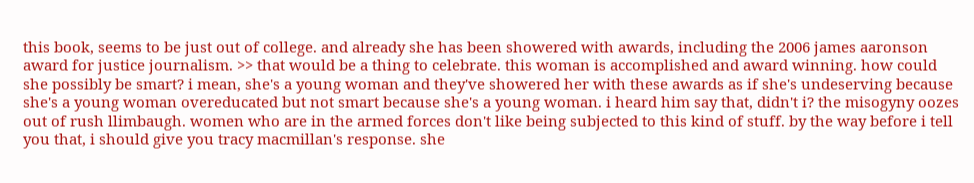this book, seems to be just out of college. and already she has been showered with awards, including the 2006 james aaronson award for justice journalism. >> that would be a thing to celebrate. this woman is accomplished and award winning. how could she possibly be smart? i mean, she's a young woman and they've showered her with these awards as if she's undeserving because she's a young woman overeducated but not smart because she's a young woman. i heard him say that, didn't i? the misogyny oozes out of rush llimbaugh. women who are in the armed forces don't like being subjected to this kind of stuff. by the way before i tell you that, i should give you tracy macmillan's response. she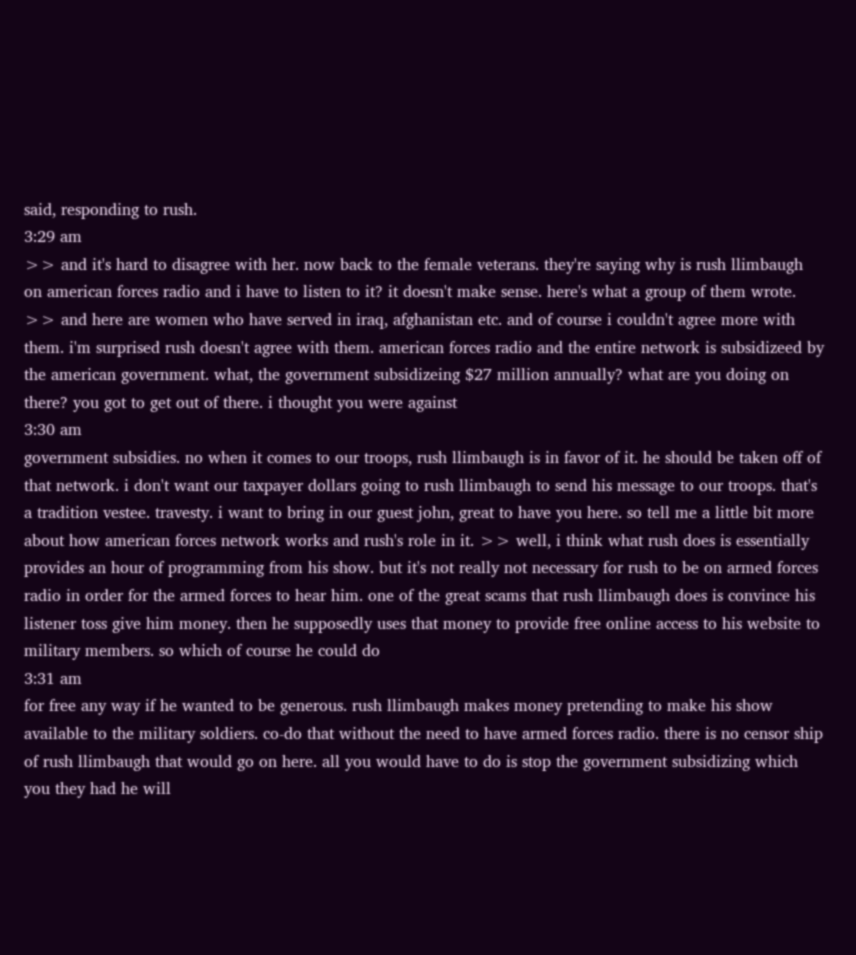said, responding to rush.
3:29 am
>> and it's hard to disagree with her. now back to the female veterans. they're saying why is rush llimbaugh on american forces radio and i have to listen to it? it doesn't make sense. here's what a group of them wrote. >> and here are women who have served in iraq, afghanistan etc. and of course i couldn't agree more with them. i'm surprised rush doesn't agree with them. american forces radio and the entire network is subsidizeed by the american government. what, the government subsidizeing $27 million annually? what are you doing on there? you got to get out of there. i thought you were against
3:30 am
government subsidies. no when it comes to our troops, rush llimbaugh is in favor of it. he should be taken off of that network. i don't want our taxpayer dollars going to rush llimbaugh to send his message to our troops. that's a tradition vestee. travesty. i want to bring in our guest john, great to have you here. so tell me a little bit more about how american forces network works and rush's role in it. >> well, i think what rush does is essentially provides an hour of programming from his show. but it's not really not necessary for rush to be on armed forces radio in order for the armed forces to hear him. one of the great scams that rush llimbaugh does is convince his listener toss give him money. then he supposedly uses that money to provide free online access to his website to military members. so which of course he could do
3:31 am
for free any way if he wanted to be generous. rush llimbaugh makes money pretending to make his show available to the military soldiers. co-do that without the need to have armed forces radio. there is no censor ship of rush llimbaugh that would go on here. all you would have to do is stop the government subsidizing which you they had he will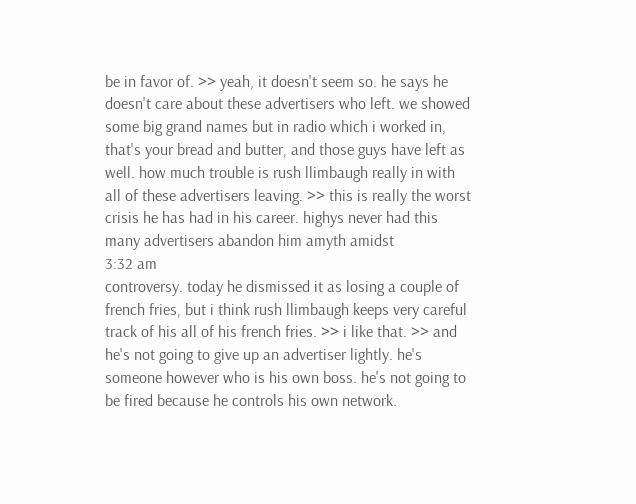be in favor of. >> yeah, it doesn't seem so. he says he doesn't care about these advertisers who left. we showed some big grand names but in radio which i worked in, that's your bread and butter, and those guys have left as well. how much trouble is rush llimbaugh really in with all of these advertisers leaving. >> this is really the worst crisis he has had in his career. highys never had this many advertisers abandon him amyth amidst
3:32 am
controversy. today he dismissed it as losing a couple of french fries, but i think rush llimbaugh keeps very careful track of his all of his french fries. >> i like that. >> and he's not going to give up an advertiser lightly. he's someone however who is his own boss. he's not going to be fired because he controls his own network.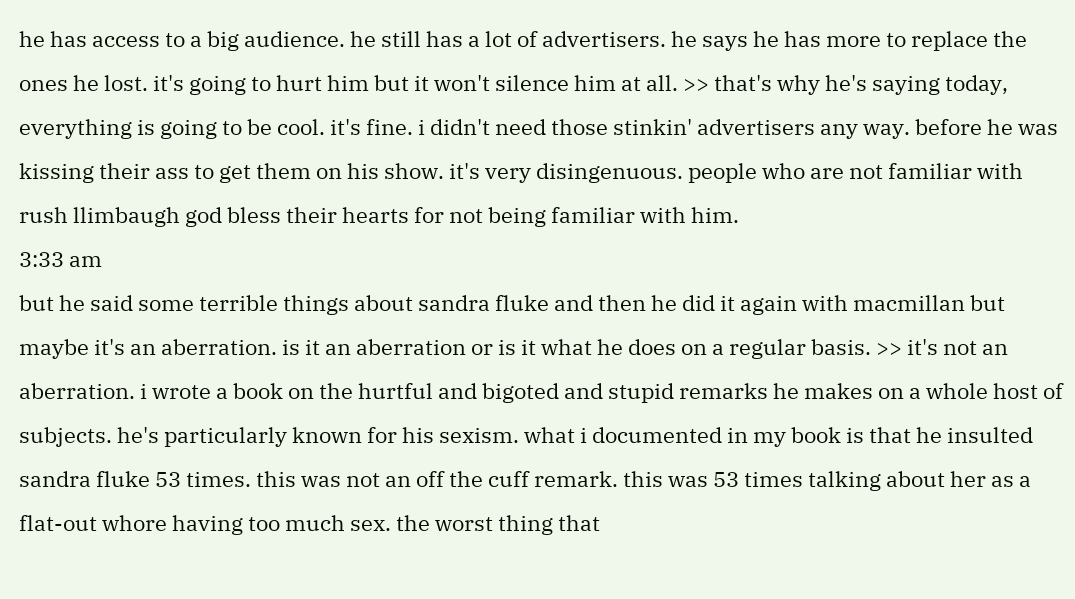he has access to a big audience. he still has a lot of advertisers. he says he has more to replace the ones he lost. it's going to hurt him but it won't silence him at all. >> that's why he's saying today, everything is going to be cool. it's fine. i didn't need those stinkin' advertisers any way. before he was kissing their ass to get them on his show. it's very disingenuous. people who are not familiar with rush llimbaugh god bless their hearts for not being familiar with him.
3:33 am
but he said some terrible things about sandra fluke and then he did it again with macmillan but maybe it's an aberration. is it an aberration or is it what he does on a regular basis. >> it's not an aberration. i wrote a book on the hurtful and bigoted and stupid remarks he makes on a whole host of subjects. he's particularly known for his sexism. what i documented in my book is that he insulted sandra fluke 53 times. this was not an off the cuff remark. this was 53 times talking about her as a flat-out whore having too much sex. the worst thing that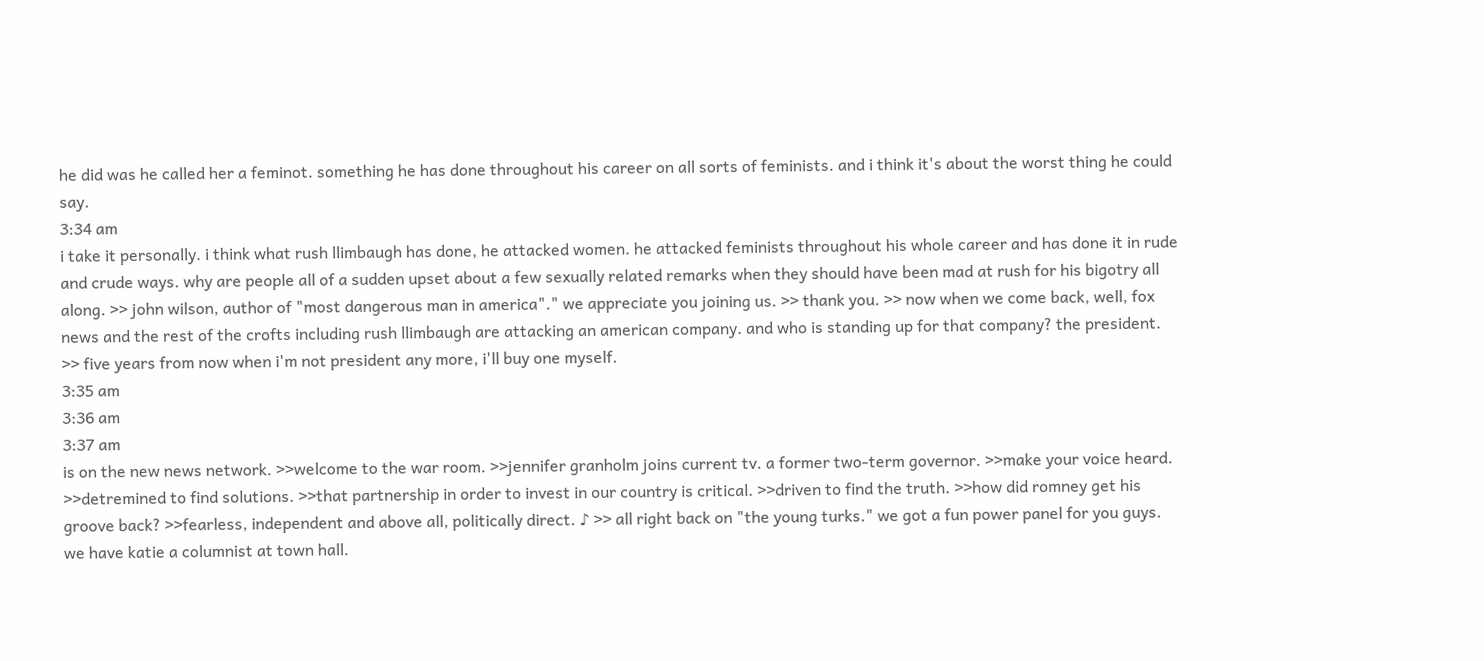he did was he called her a feminot. something he has done throughout his career on all sorts of feminists. and i think it's about the worst thing he could say.
3:34 am
i take it personally. i think what rush llimbaugh has done, he attacked women. he attacked feminists throughout his whole career and has done it in rude and crude ways. why are people all of a sudden upset about a few sexually related remarks when they should have been mad at rush for his bigotry all along. >> john wilson, author of "most dangerous man in america"." we appreciate you joining us. >> thank you. >> now when we come back, well, fox news and the rest of the crofts including rush llimbaugh are attacking an american company. and who is standing up for that company? the president. >> five years from now when i'm not president any more, i'll buy one myself.
3:35 am
3:36 am
3:37 am
is on the new news network. >>welcome to the war room. >>jennifer granholm joins current tv. a former two-term governor. >>make your voice heard. >>detremined to find solutions. >>that partnership in order to invest in our country is critical. >>driven to find the truth. >>how did romney get his groove back? >>fearless, independent and above all, politically direct. ♪ >> all right back on "the young turks." we got a fun power panel for you guys. we have katie a columnist at town hall.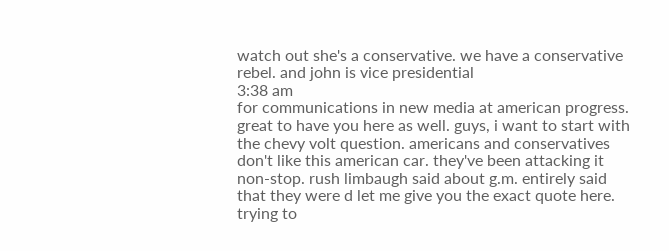watch out she's a conservative. we have a conservative rebel. and john is vice presidential
3:38 am
for communications in new media at american progress. great to have you here as well. guys, i want to start with the chevy volt question. americans and conservatives don't like this american car. they've been attacking it non-stop. rush limbaugh said about g.m. entirely said that they were d let me give you the exact quote here. trying to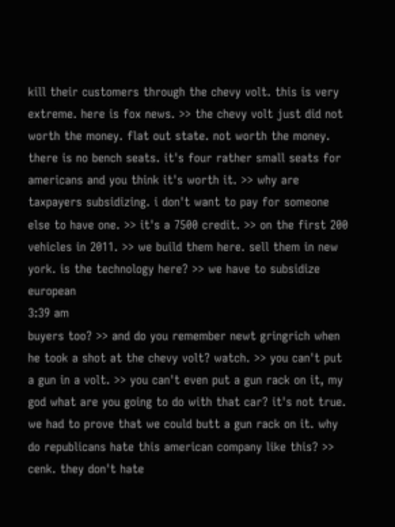kill their customers through the chevy volt. this is very extreme. here is fox news. >> the chevy volt just did not worth the money. flat out state. not worth the money. there is no bench seats. it's four rather small seats for americans and you think it's worth it. >> why are taxpayers subsidizing. i don't want to pay for someone else to have one. >> it's a 7500 credit. >> on the first 200 vehicles in 2011. >> we build them here. sell them in new york. is the technology here? >> we have to subsidize european
3:39 am
buyers too? >> and do you remember newt gringrich when he took a shot at the chevy volt? watch. >> you can't put a gun in a volt. >> you can't even put a gun rack on it, my god what are you going to do with that car? it's not true. we had to prove that we could butt a gun rack on it. why do republicans hate this american company like this? >> cenk. they don't hate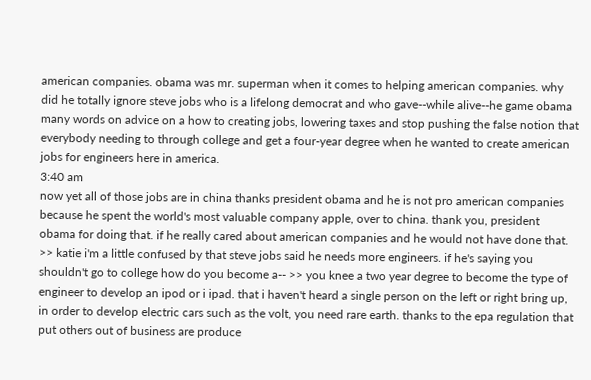american companies. obama was mr. superman when it comes to helping american companies. why did he totally ignore steve jobs who is a lifelong democrat and who gave--while alive--he game obama many words on advice on a how to creating jobs, lowering taxes and stop pushing the false notion that everybody needing to through college and get a four-year degree when he wanted to create american jobs for engineers here in america.
3:40 am
now yet all of those jobs are in china thanks president obama and he is not pro american companies because he spent the world's most valuable company apple, over to china. thank you, president obama for doing that. if he really cared about american companies and he would not have done that. >> katie i'm a little confused by that steve jobs said he needs more engineers. if he's saying you shouldn't go to college how do you become a-- >> you knee a two year degree to become the type of engineer to develop an ipod or i ipad. that i haven't heard a single person on the left or right bring up, in order to develop electric cars such as the volt, you need rare earth. thanks to the epa regulation that put others out of business are produce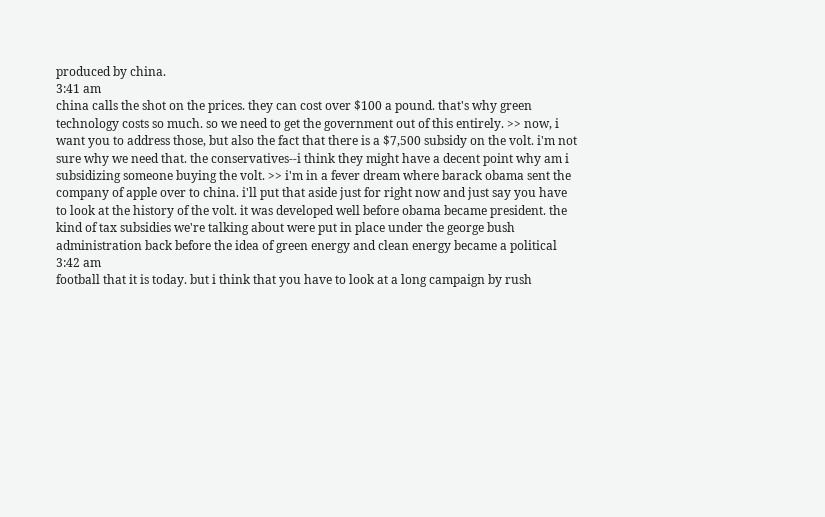produced by china.
3:41 am
china calls the shot on the prices. they can cost over $100 a pound. that's why green technology costs so much. so we need to get the government out of this entirely. >> now, i want you to address those, but also the fact that there is a $7,500 subsidy on the volt. i'm not sure why we need that. the conservatives--i think they might have a decent point why am i subsidizing someone buying the volt. >> i'm in a fever dream where barack obama sent the company of apple over to china. i'll put that aside just for right now and just say you have to look at the history of the volt. it was developed well before obama became president. the kind of tax subsidies we're talking about were put in place under the george bush administration back before the idea of green energy and clean energy became a political
3:42 am
football that it is today. but i think that you have to look at a long campaign by rush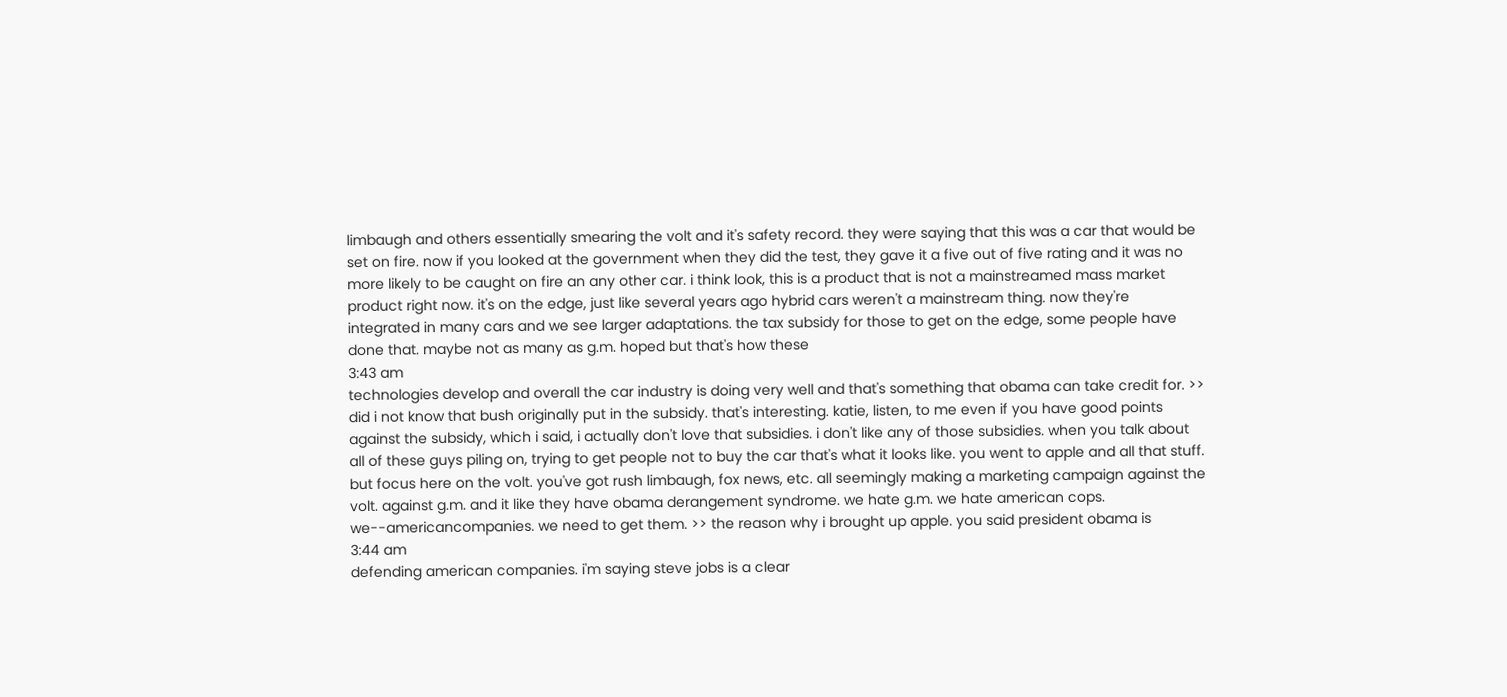limbaugh and others essentially smearing the volt and it's safety record. they were saying that this was a car that would be set on fire. now if you looked at the government when they did the test, they gave it a five out of five rating and it was no more likely to be caught on fire an any other car. i think look, this is a product that is not a mainstreamed mass market product right now. it's on the edge, just like several years ago hybrid cars weren't a mainstream thing. now they're integrated in many cars and we see larger adaptations. the tax subsidy for those to get on the edge, some people have done that. maybe not as many as g.m. hoped but that's how these
3:43 am
technologies develop and overall the car industry is doing very well and that's something that obama can take credit for. >> did i not know that bush originally put in the subsidy. that's interesting. katie, listen, to me even if you have good points against the subsidy, which i said, i actually don't love that subsidies. i don't like any of those subsidies. when you talk about all of these guys piling on, trying to get people not to buy the car that's what it looks like. you went to apple and all that stuff. but focus here on the volt. you've got rush limbaugh, fox news, etc. all seemingly making a marketing campaign against the volt. against g.m. and it like they have obama derangement syndrome. we hate g.m. we hate american cops. we--americancompanies. we need to get them. >> the reason why i brought up apple. you said president obama is
3:44 am
defending american companies. i'm saying steve jobs is a clear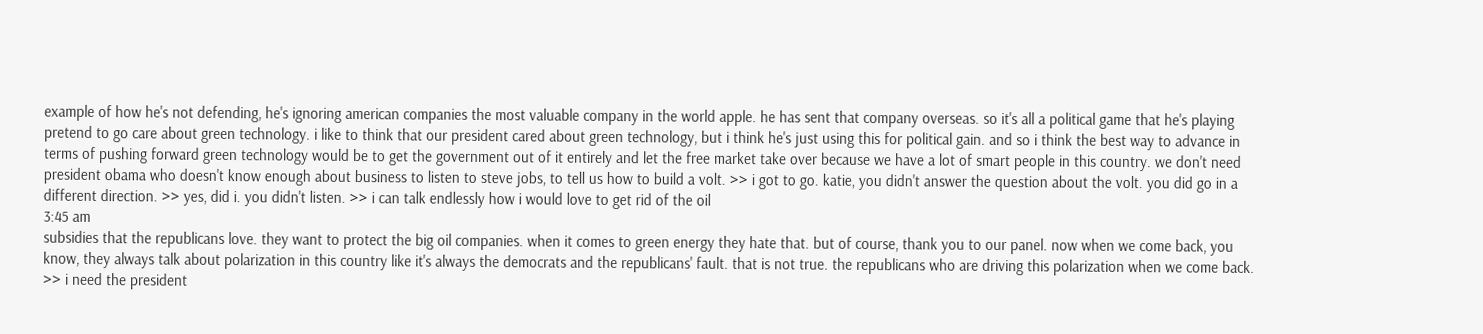example of how he's not defending, he's ignoring american companies the most valuable company in the world apple. he has sent that company overseas. so it's all a political game that he's playing pretend to go care about green technology. i like to think that our president cared about green technology, but i think he's just using this for political gain. and so i think the best way to advance in terms of pushing forward green technology would be to get the government out of it entirely and let the free market take over because we have a lot of smart people in this country. we don't need president obama who doesn't know enough about business to listen to steve jobs, to tell us how to build a volt. >> i got to go. katie, you didn't answer the question about the volt. you did go in a different direction. >> yes, did i. you didn't listen. >> i can talk endlessly how i would love to get rid of the oil
3:45 am
subsidies that the republicans love. they want to protect the big oil companies. when it comes to green energy they hate that. but of course, thank you to our panel. now when we come back, you know, they always talk about polarization in this country like it's always the democrats and the republicans' fault. that is not true. the republicans who are driving this polarization when we come back. >> i need the president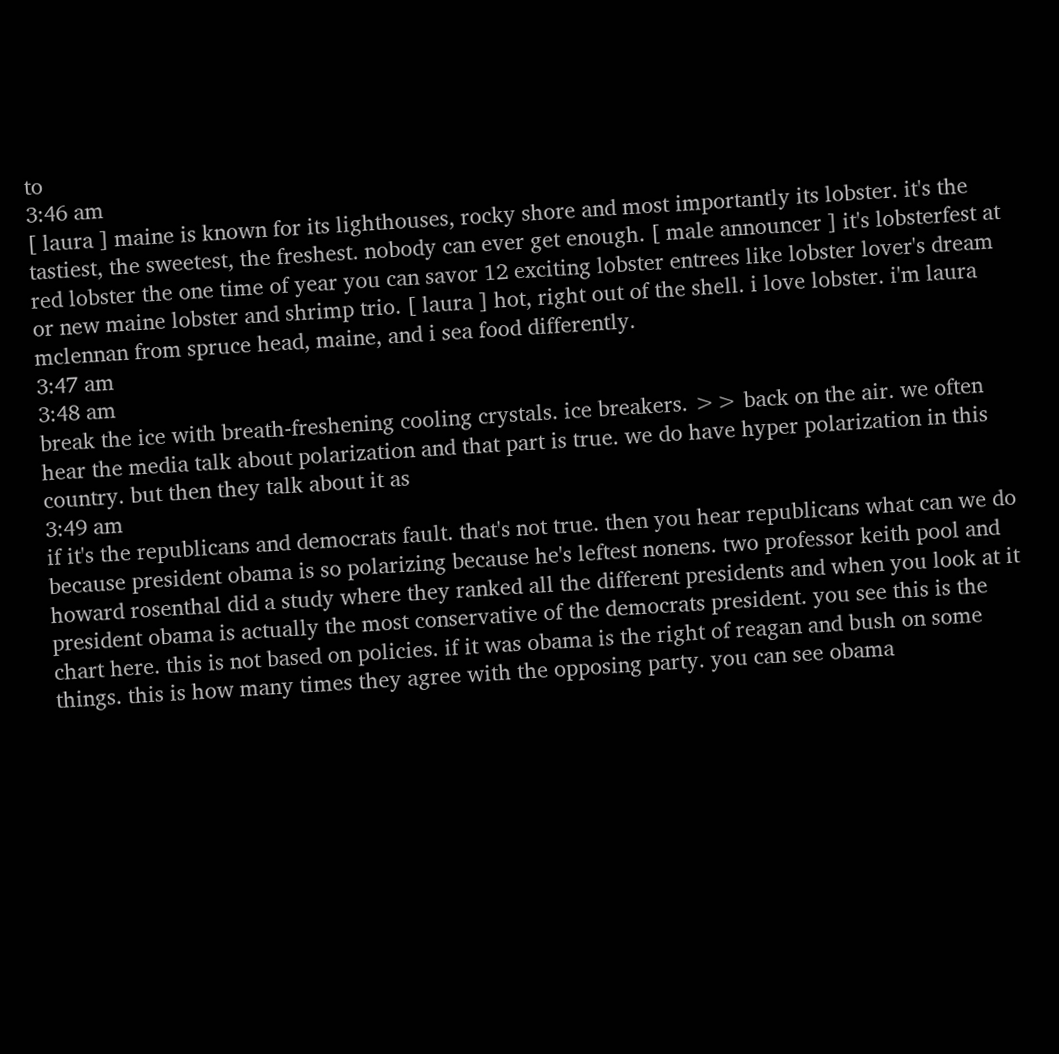to
3:46 am
[ laura ] maine is known for its lighthouses, rocky shore and most importantly its lobster. it's the tastiest, the sweetest, the freshest. nobody can ever get enough. [ male announcer ] it's lobsterfest at red lobster the one time of year you can savor 12 exciting lobster entrees like lobster lover's dream or new maine lobster and shrimp trio. [ laura ] hot, right out of the shell. i love lobster. i'm laura mclennan from spruce head, maine, and i sea food differently.
3:47 am
3:48 am
break the ice with breath-freshening cooling crystals. ice breakers. >> back on the air. we often hear the media talk about polarization and that part is true. we do have hyper polarization in this country. but then they talk about it as
3:49 am
if it's the republicans and democrats fault. that's not true. then you hear republicans what can we do because president obama is so polarizing because he's leftest nonens. two professor keith pool and howard rosenthal did a study where they ranked all the different presidents and when you look at it president obama is actually the most conservative of the democrats president. you see this is the chart here. this is not based on policies. if it was obama is the right of reagan and bush on some things. this is how many times they agree with the opposing party. you can see obama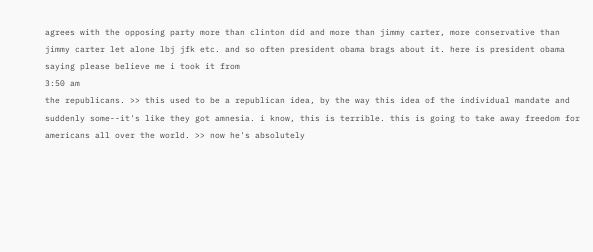agrees with the opposing party more than clinton did and more than jimmy carter, more conservative than jimmy carter let alone lbj jfk etc. and so often president obama brags about it. here is president obama saying please believe me i took it from
3:50 am
the republicans. >> this used to be a republican idea, by the way this idea of the individual mandate and suddenly some--it's like they got amnesia. i know, this is terrible. this is going to take away freedom for americans all over the world. >> now he's absolutely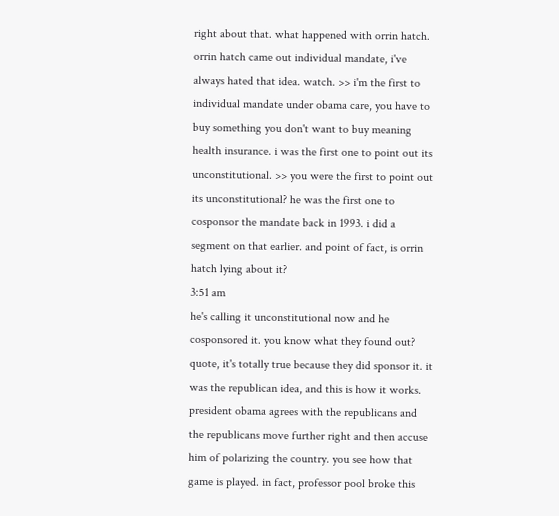right about that. what happened with orrin hatch. orrin hatch came out individual mandate, i've always hated that idea. watch. >> i'm the first to individual mandate under obama care, you have to buy something you don't want to buy meaning health insurance. i was the first one to point out its unconstitutional. >> you were the first to point out its unconstitutional? he was the first one to cosponsor the mandate back in 1993. i did a segment on that earlier. and point of fact, is orrin hatch lying about it?
3:51 am
he's calling it unconstitutional now and he cosponsored it. you know what they found out? quote, it's totally true because they did sponsor it. it was the republican idea, and this is how it works. president obama agrees with the republicans and the republicans move further right and then accuse him of polarizing the country. you see how that game is played. in fact, professor pool broke this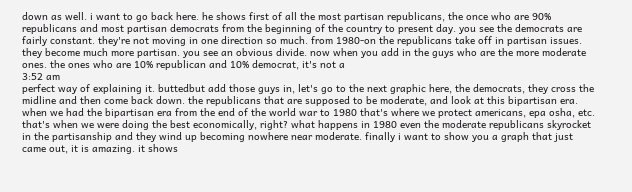down as well. i want to go back here. he shows first of all the most partisan republicans, the once who are 90% republicans and most partisan democrats from the beginning of the country to present day. you see the democrats are fairly constant. they're not moving in one direction so much. from 1980-on the republicans take off in partisan issues. they become much more partisan. you see an obvious divide. now when you add in the guys who are the more moderate ones. the ones who are 10% republican and 10% democrat, it's not a
3:52 am
perfect way of explaining it. buttedbut add those guys in, let's go to the next graphic here, the democrats, they cross the midline and then come back down. the republicans that are supposed to be moderate, and look at this bipartisan era. when we had the bipartisan era from the end of the world war to 1980 that's where we protect americans, epa osha, etc. that's when we were doing the best economically, right? what happens in 1980 even the moderate republicans skyrocket in the partisanship and they wind up becoming nowhere near moderate. finally i want to show you a graph that just came out, it is amazing. it shows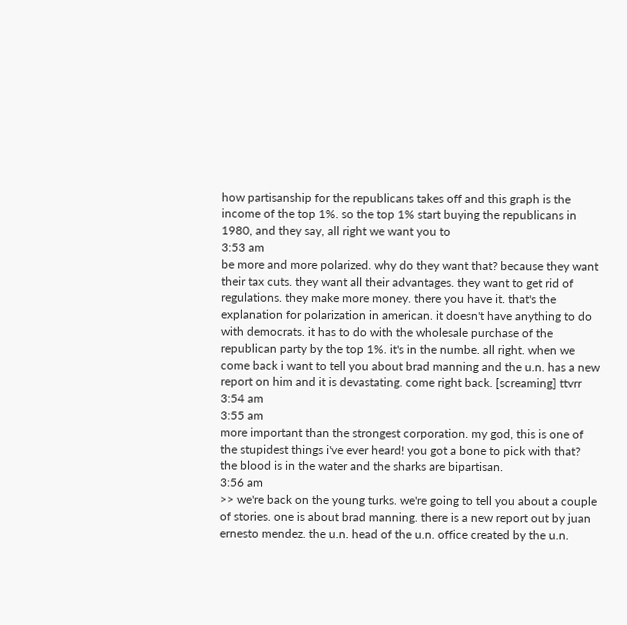how partisanship for the republicans takes off and this graph is the income of the top 1%. so the top 1% start buying the republicans in 1980, and they say, all right we want you to
3:53 am
be more and more polarized. why do they want that? because they want their tax cuts. they want all their advantages. they want to get rid of regulations. they make more money. there you have it. that's the explanation for polarization in american. it doesn't have anything to do with democrats. it has to do with the wholesale purchase of the republican party by the top 1%. it's in the numbe. all right. when we come back i want to tell you about brad manning and the u.n. has a new report on him and it is devastating. come right back. [screaming] ttvrr
3:54 am
3:55 am
more important than the strongest corporation. my god, this is one of the stupidest things i've ever heard! you got a bone to pick with that? the blood is in the water and the sharks are bipartisan.
3:56 am
>> we're back on the young turks. we're going to tell you about a couple of stories. one is about brad manning. there is a new report out by juan ernesto mendez. the u.n. head of the u.n. office created by the u.n.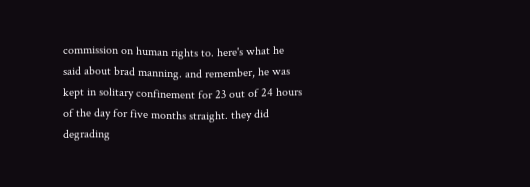commission on human rights to. here's what he said about brad manning. and remember, he was kept in solitary confinement for 23 out of 24 hours of the day for five months straight. they did degrading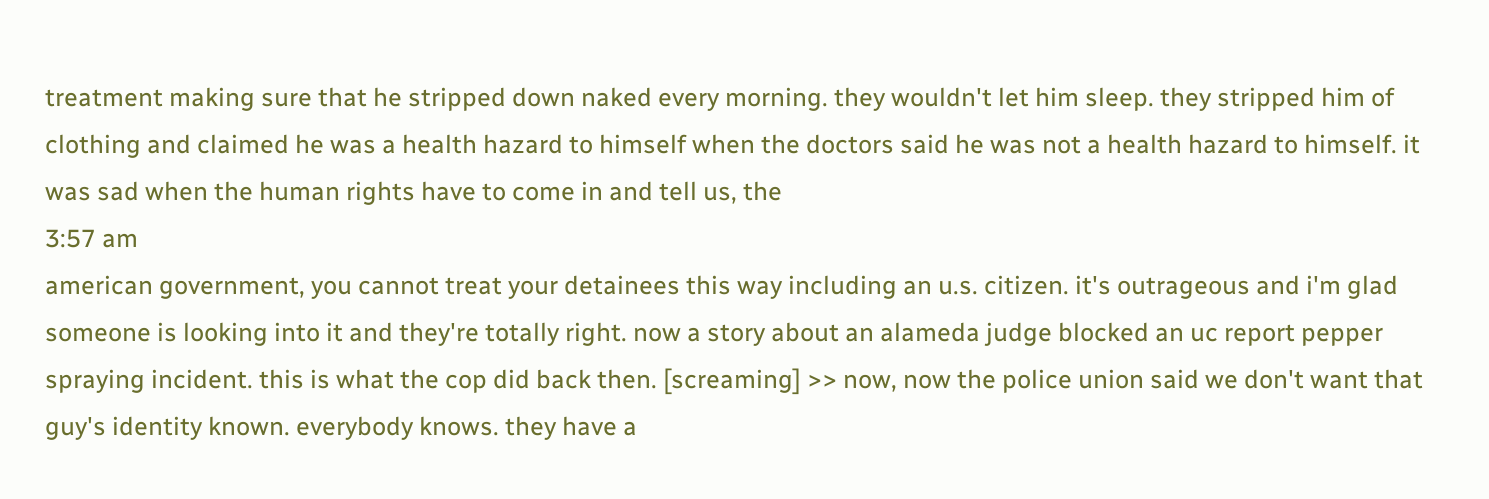treatment making sure that he stripped down naked every morning. they wouldn't let him sleep. they stripped him of clothing and claimed he was a health hazard to himself when the doctors said he was not a health hazard to himself. it was sad when the human rights have to come in and tell us, the
3:57 am
american government, you cannot treat your detainees this way including an u.s. citizen. it's outrageous and i'm glad someone is looking into it and they're totally right. now a story about an alameda judge blocked an uc report pepper spraying incident. this is what the cop did back then. [screaming] >> now, now the police union said we don't want that guy's identity known. everybody knows. they have a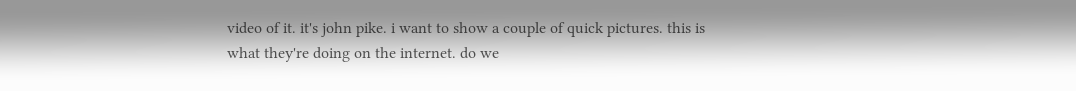video of it. it's john pike. i want to show a couple of quick pictures. this is what they're doing on the internet. do we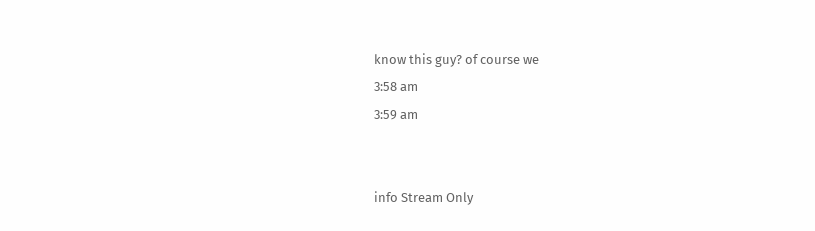know this guy? of course we
3:58 am
3:59 am


info Stream Only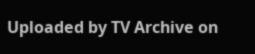Uploaded by TV Archive on